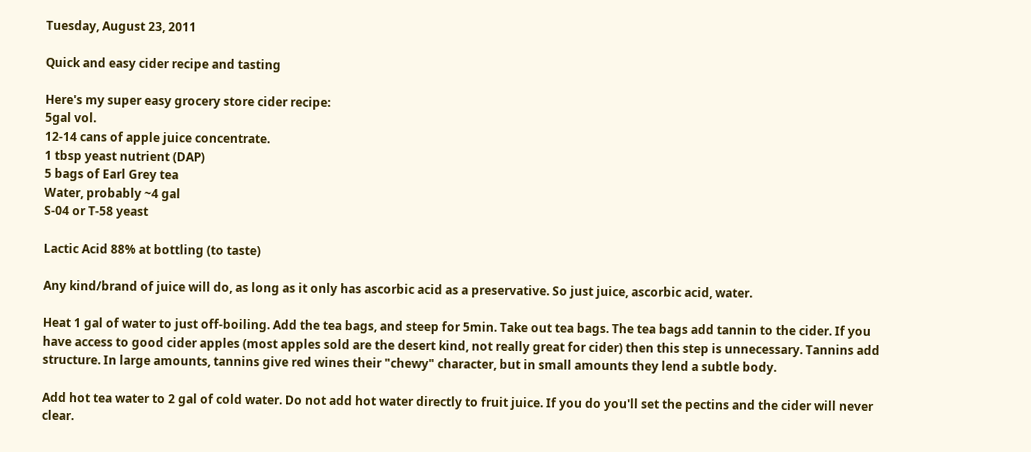Tuesday, August 23, 2011

Quick and easy cider recipe and tasting

Here's my super easy grocery store cider recipe:
5gal vol.
12-14 cans of apple juice concentrate.
1 tbsp yeast nutrient (DAP)
5 bags of Earl Grey tea
Water, probably ~4 gal
S-04 or T-58 yeast

Lactic Acid 88% at bottling (to taste)

Any kind/brand of juice will do, as long as it only has ascorbic acid as a preservative. So just juice, ascorbic acid, water.

Heat 1 gal of water to just off-boiling. Add the tea bags, and steep for 5min. Take out tea bags. The tea bags add tannin to the cider. If you have access to good cider apples (most apples sold are the desert kind, not really great for cider) then this step is unnecessary. Tannins add structure. In large amounts, tannins give red wines their "chewy" character, but in small amounts they lend a subtle body.

Add hot tea water to 2 gal of cold water. Do not add hot water directly to fruit juice. If you do you'll set the pectins and the cider will never clear.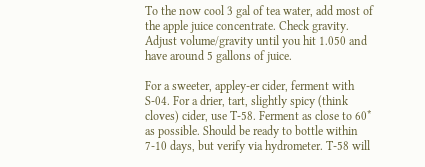To the now cool 3 gal of tea water, add most of the apple juice concentrate. Check gravity. Adjust volume/gravity until you hit 1.050 and have around 5 gallons of juice.

For a sweeter, appley-er cider, ferment with S-04. For a drier, tart, slightly spicy (think cloves) cider, use T-58. Ferment as close to 60* as possible. Should be ready to bottle within 7-10 days, but verify via hydrometer. T-58 will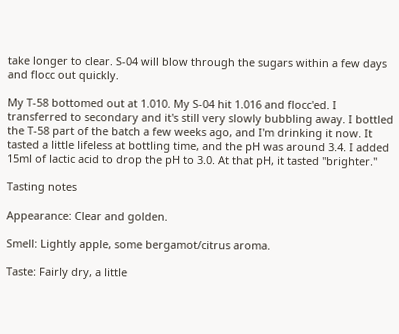take longer to clear. S-04 will blow through the sugars within a few days and flocc out quickly.

My T-58 bottomed out at 1.010. My S-04 hit 1.016 and flocc'ed. I transferred to secondary and it's still very slowly bubbling away. I bottled the T-58 part of the batch a few weeks ago, and I'm drinking it now. It tasted a little lifeless at bottling time, and the pH was around 3.4. I added 15ml of lactic acid to drop the pH to 3.0. At that pH, it tasted "brighter."

Tasting notes

Appearance: Clear and golden.

Smell: Lightly apple, some bergamot/citrus aroma.

Taste: Fairly dry, a little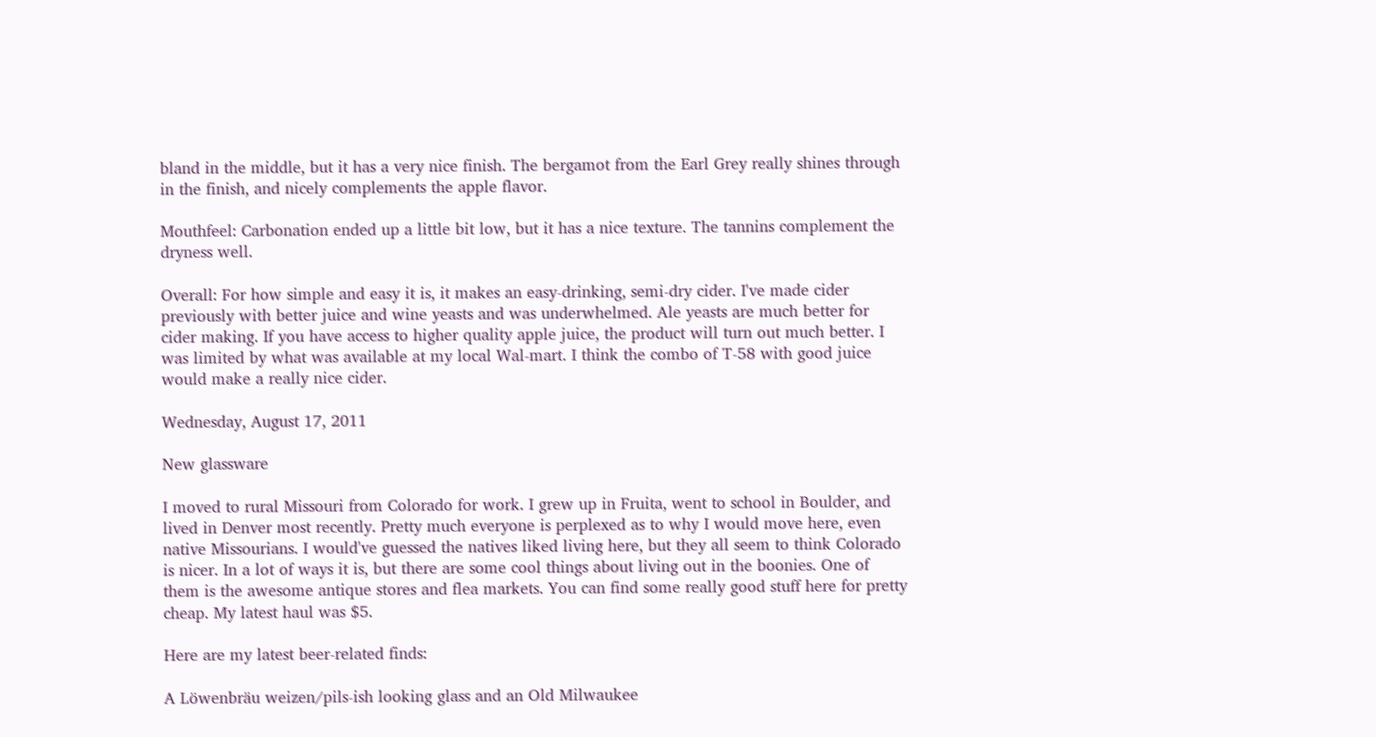bland in the middle, but it has a very nice finish. The bergamot from the Earl Grey really shines through in the finish, and nicely complements the apple flavor.

Mouthfeel: Carbonation ended up a little bit low, but it has a nice texture. The tannins complement the dryness well.

Overall: For how simple and easy it is, it makes an easy-drinking, semi-dry cider. I've made cider previously with better juice and wine yeasts and was underwhelmed. Ale yeasts are much better for cider making. If you have access to higher quality apple juice, the product will turn out much better. I was limited by what was available at my local Wal-mart. I think the combo of T-58 with good juice would make a really nice cider.

Wednesday, August 17, 2011

New glassware

I moved to rural Missouri from Colorado for work. I grew up in Fruita, went to school in Boulder, and lived in Denver most recently. Pretty much everyone is perplexed as to why I would move here, even native Missourians. I would've guessed the natives liked living here, but they all seem to think Colorado is nicer. In a lot of ways it is, but there are some cool things about living out in the boonies. One of them is the awesome antique stores and flea markets. You can find some really good stuff here for pretty cheap. My latest haul was $5.

Here are my latest beer-related finds:

A Löwenbräu weizen/pils-ish looking glass and an Old Milwaukee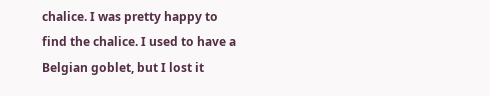chalice. I was pretty happy to find the chalice. I used to have a Belgian goblet, but I lost it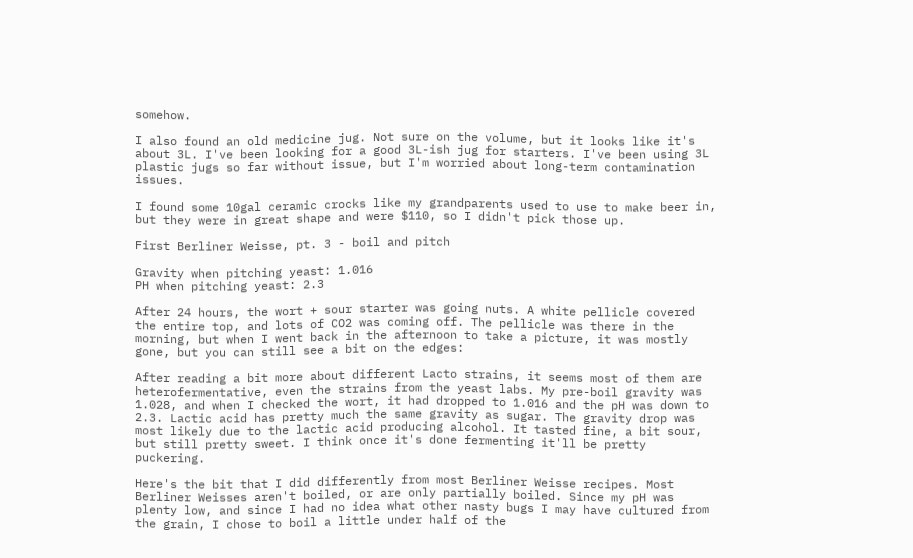somehow.

I also found an old medicine jug. Not sure on the volume, but it looks like it's about 3L. I've been looking for a good 3L-ish jug for starters. I've been using 3L plastic jugs so far without issue, but I'm worried about long-term contamination issues.

I found some 10gal ceramic crocks like my grandparents used to use to make beer in, but they were in great shape and were $110, so I didn't pick those up.

First Berliner Weisse, pt. 3 - boil and pitch

Gravity when pitching yeast: 1.016
PH when pitching yeast: 2.3

After 24 hours, the wort + sour starter was going nuts. A white pellicle covered the entire top, and lots of CO2 was coming off. The pellicle was there in the morning, but when I went back in the afternoon to take a picture, it was mostly gone, but you can still see a bit on the edges:

After reading a bit more about different Lacto strains, it seems most of them are heterofermentative, even the strains from the yeast labs. My pre-boil gravity was 1.028, and when I checked the wort, it had dropped to 1.016 and the pH was down to 2.3. Lactic acid has pretty much the same gravity as sugar. The gravity drop was most likely due to the lactic acid producing alcohol. It tasted fine, a bit sour, but still pretty sweet. I think once it's done fermenting it'll be pretty puckering.

Here's the bit that I did differently from most Berliner Weisse recipes. Most Berliner Weisses aren't boiled, or are only partially boiled. Since my pH was plenty low, and since I had no idea what other nasty bugs I may have cultured from the grain, I chose to boil a little under half of the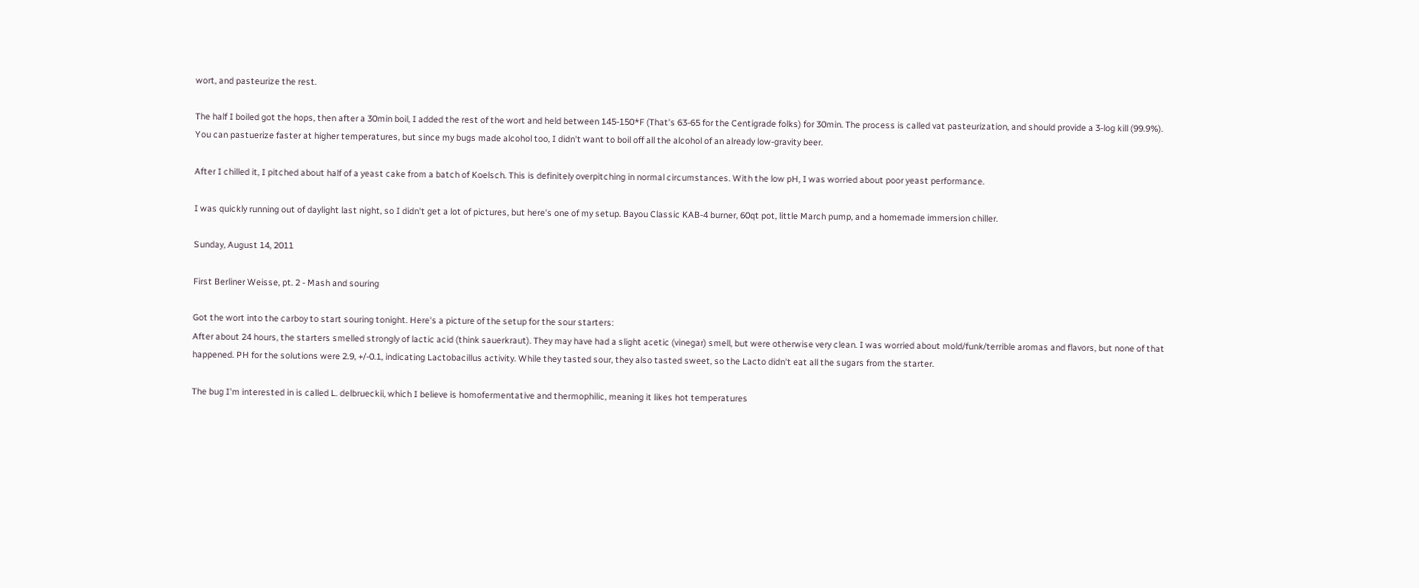wort, and pasteurize the rest.

The half I boiled got the hops, then after a 30min boil, I added the rest of the wort and held between 145-150*F (That's 63-65 for the Centigrade folks) for 30min. The process is called vat pasteurization, and should provide a 3-log kill (99.9%). You can pastuerize faster at higher temperatures, but since my bugs made alcohol too, I didn't want to boil off all the alcohol of an already low-gravity beer.

After I chilled it, I pitched about half of a yeast cake from a batch of Koelsch. This is definitely overpitching in normal circumstances. With the low pH, I was worried about poor yeast performance.

I was quickly running out of daylight last night, so I didn't get a lot of pictures, but here's one of my setup. Bayou Classic KAB-4 burner, 60qt pot, little March pump, and a homemade immersion chiller.

Sunday, August 14, 2011

First Berliner Weisse, pt. 2 - Mash and souring

Got the wort into the carboy to start souring tonight. Here's a picture of the setup for the sour starters:
After about 24 hours, the starters smelled strongly of lactic acid (think sauerkraut). They may have had a slight acetic (vinegar) smell, but were otherwise very clean. I was worried about mold/funk/terrible aromas and flavors, but none of that happened. PH for the solutions were 2.9, +/-0.1, indicating Lactobacillus activity. While they tasted sour, they also tasted sweet, so the Lacto didn't eat all the sugars from the starter.

The bug I'm interested in is called L. delbrueckii, which I believe is homofermentative and thermophilic, meaning it likes hot temperatures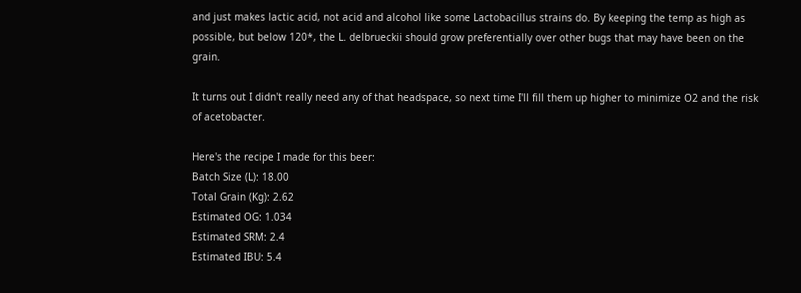and just makes lactic acid, not acid and alcohol like some Lactobacillus strains do. By keeping the temp as high as possible, but below 120*, the L. delbrueckii should grow preferentially over other bugs that may have been on the grain.

It turns out I didn't really need any of that headspace, so next time I'll fill them up higher to minimize O2 and the risk of acetobacter.

Here's the recipe I made for this beer:
Batch Size (L): 18.00
Total Grain (Kg): 2.62
Estimated OG: 1.034
Estimated SRM: 2.4
Estimated IBU: 5.4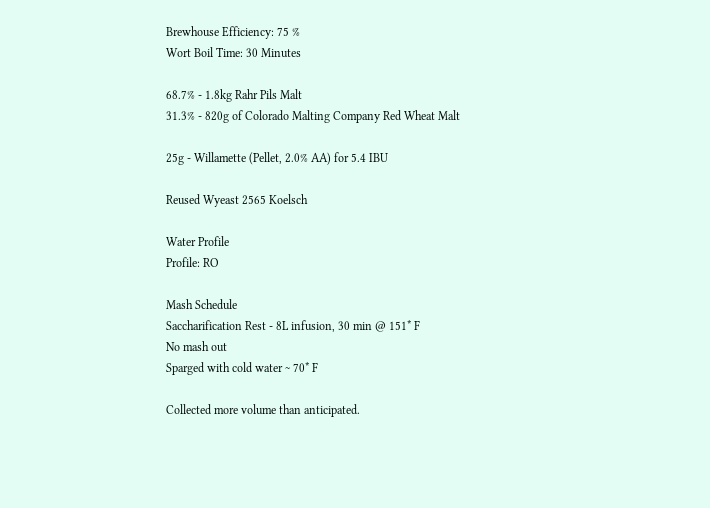Brewhouse Efficiency: 75 %
Wort Boil Time: 30 Minutes

68.7% - 1.8kg Rahr Pils Malt
31.3% - 820g of Colorado Malting Company Red Wheat Malt

25g - Willamette (Pellet, 2.0% AA) for 5.4 IBU

Reused Wyeast 2565 Koelsch

Water Profile
Profile: RO

Mash Schedule
Saccharification Rest - 8L infusion, 30 min @ 151* F
No mash out
Sparged with cold water ~ 70* F

Collected more volume than anticipated.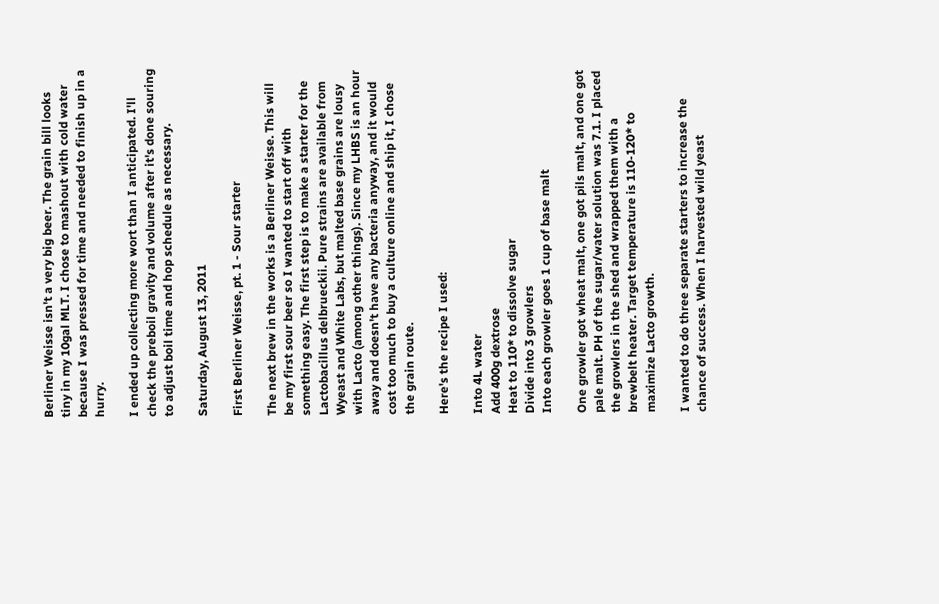Berliner Weisse isn't a very big beer. The grain bill looks tiny in my 10gal MLT. I chose to mashout with cold water because I was pressed for time and needed to finish up in a hurry.

I ended up collecting more wort than I anticipated. I'll check the preboil gravity and volume after it's done souring to adjust boil time and hop schedule as necessary.

Saturday, August 13, 2011

First Berliner Weisse, pt. 1 - Sour starter

The next brew in the works is a Berliner Weisse. This will be my first sour beer so I wanted to start off with something easy. The first step is to make a starter for the Lactobacillus delbrueckii. Pure strains are available from Wyeast and White Labs, but malted base grains are lousy with Lacto (among other things). Since my LHBS is an hour away and doesn't have any bacteria anyway, and it would cost too much to buy a culture online and ship it, I chose the grain route.

Here's the recipe I used:

Into 4L water
Add 400g dextrose
Heat to 110* to dissolve sugar
Divide into 3 growlers
Into each growler goes 1 cup of base malt

One growler got wheat malt, one got pils malt, and one got pale malt. PH of the sugar/water solution was 7.1. I placed the growlers in the shed and wrapped them with a brewbelt heater. Target temperature is 110-120* to maximize Lacto growth.

I wanted to do three separate starters to increase the chance of success. When I harvested wild yeast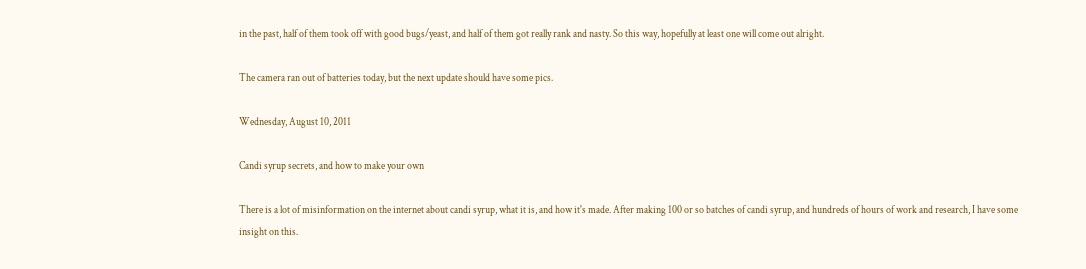in the past, half of them took off with good bugs/yeast, and half of them got really rank and nasty. So this way, hopefully at least one will come out alright.

The camera ran out of batteries today, but the next update should have some pics.

Wednesday, August 10, 2011

Candi syrup secrets, and how to make your own

There is a lot of misinformation on the internet about candi syrup, what it is, and how it's made. After making 100 or so batches of candi syrup, and hundreds of hours of work and research, I have some insight on this.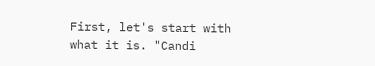First, let's start with what it is. "Candi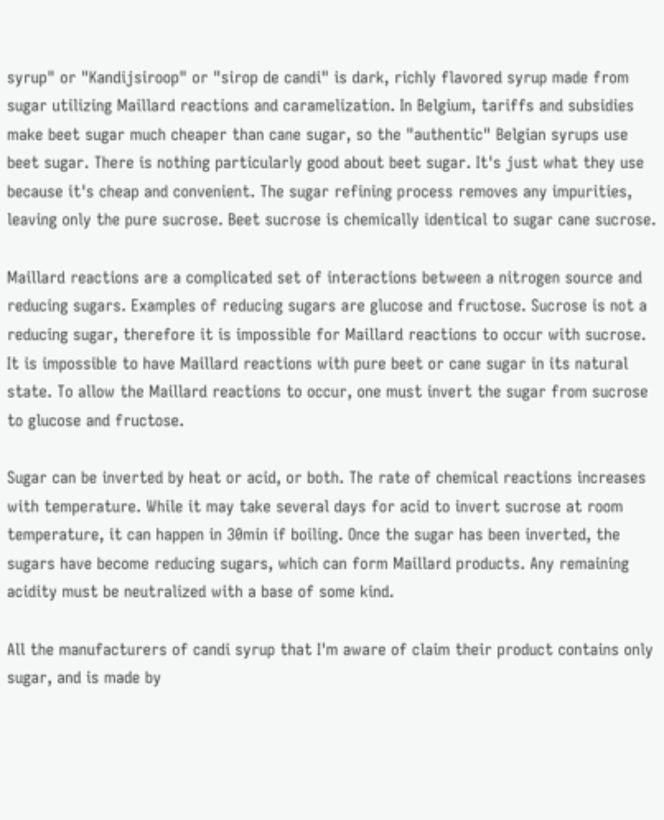syrup" or "Kandijsiroop" or "sirop de candi" is dark, richly flavored syrup made from sugar utilizing Maillard reactions and caramelization. In Belgium, tariffs and subsidies make beet sugar much cheaper than cane sugar, so the "authentic" Belgian syrups use beet sugar. There is nothing particularly good about beet sugar. It's just what they use because it's cheap and convenient. The sugar refining process removes any impurities, leaving only the pure sucrose. Beet sucrose is chemically identical to sugar cane sucrose.

Maillard reactions are a complicated set of interactions between a nitrogen source and reducing sugars. Examples of reducing sugars are glucose and fructose. Sucrose is not a reducing sugar, therefore it is impossible for Maillard reactions to occur with sucrose. It is impossible to have Maillard reactions with pure beet or cane sugar in its natural state. To allow the Maillard reactions to occur, one must invert the sugar from sucrose to glucose and fructose.

Sugar can be inverted by heat or acid, or both. The rate of chemical reactions increases with temperature. While it may take several days for acid to invert sucrose at room temperature, it can happen in 30min if boiling. Once the sugar has been inverted, the sugars have become reducing sugars, which can form Maillard products. Any remaining acidity must be neutralized with a base of some kind.

All the manufacturers of candi syrup that I'm aware of claim their product contains only sugar, and is made by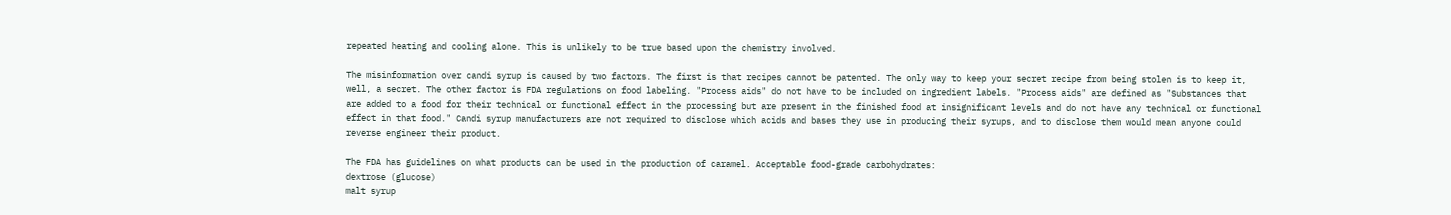repeated heating and cooling alone. This is unlikely to be true based upon the chemistry involved.

The misinformation over candi syrup is caused by two factors. The first is that recipes cannot be patented. The only way to keep your secret recipe from being stolen is to keep it, well, a secret. The other factor is FDA regulations on food labeling. "Process aids" do not have to be included on ingredient labels. "Process aids" are defined as "Substances that are added to a food for their technical or functional effect in the processing but are present in the finished food at insignificant levels and do not have any technical or functional effect in that food." Candi syrup manufacturers are not required to disclose which acids and bases they use in producing their syrups, and to disclose them would mean anyone could reverse engineer their product.

The FDA has guidelines on what products can be used in the production of caramel. Acceptable food-grade carbohydrates:
dextrose (glucose)
malt syrup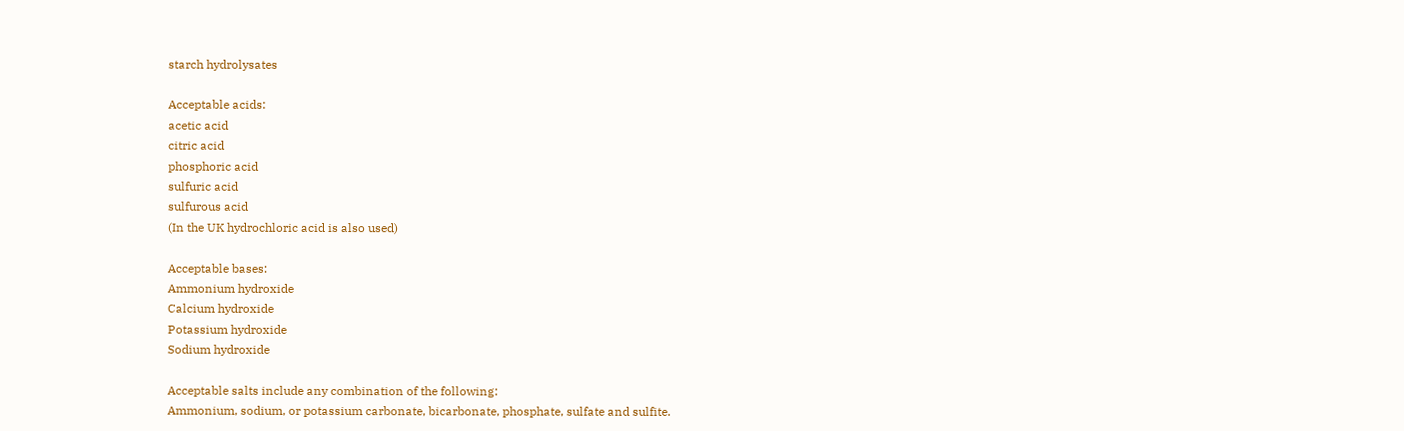starch hydrolysates

Acceptable acids:
acetic acid
citric acid
phosphoric acid
sulfuric acid
sulfurous acid
(In the UK hydrochloric acid is also used)

Acceptable bases:
Ammonium hydroxide
Calcium hydroxide
Potassium hydroxide
Sodium hydroxide

Acceptable salts include any combination of the following:
Ammonium, sodium, or potassium carbonate, bicarbonate, phosphate, sulfate and sulfite.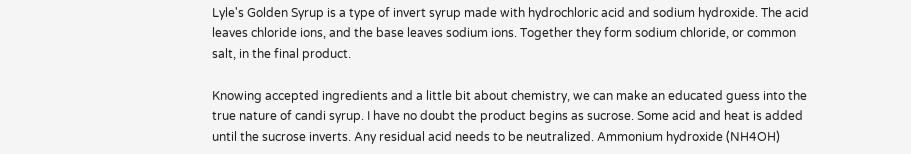Lyle's Golden Syrup is a type of invert syrup made with hydrochloric acid and sodium hydroxide. The acid leaves chloride ions, and the base leaves sodium ions. Together they form sodium chloride, or common salt, in the final product.

Knowing accepted ingredients and a little bit about chemistry, we can make an educated guess into the true nature of candi syrup. I have no doubt the product begins as sucrose. Some acid and heat is added until the sucrose inverts. Any residual acid needs to be neutralized. Ammonium hydroxide (NH4OH)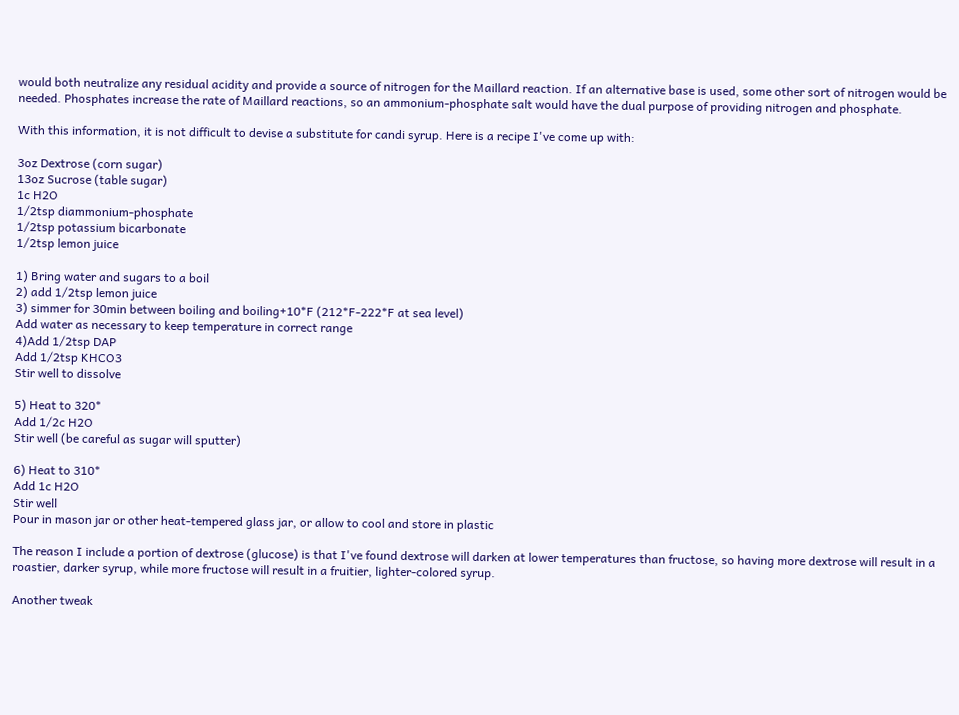would both neutralize any residual acidity and provide a source of nitrogen for the Maillard reaction. If an alternative base is used, some other sort of nitrogen would be needed. Phosphates increase the rate of Maillard reactions, so an ammonium-phosphate salt would have the dual purpose of providing nitrogen and phosphate.

With this information, it is not difficult to devise a substitute for candi syrup. Here is a recipe I've come up with:

3oz Dextrose (corn sugar)
13oz Sucrose (table sugar)
1c H2O
1/2tsp diammonium-phosphate
1/2tsp potassium bicarbonate
1/2tsp lemon juice

1) Bring water and sugars to a boil
2) add 1/2tsp lemon juice
3) simmer for 30min between boiling and boiling+10*F (212*F-222*F at sea level)
Add water as necessary to keep temperature in correct range
4)Add 1/2tsp DAP
Add 1/2tsp KHCO3
Stir well to dissolve

5) Heat to 320*
Add 1/2c H2O
Stir well (be careful as sugar will sputter)

6) Heat to 310*
Add 1c H2O
Stir well
Pour in mason jar or other heat-tempered glass jar, or allow to cool and store in plastic

The reason I include a portion of dextrose (glucose) is that I've found dextrose will darken at lower temperatures than fructose, so having more dextrose will result in a roastier, darker syrup, while more fructose will result in a fruitier, lighter-colored syrup.

Another tweak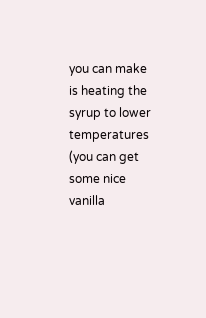you can make is heating the syrup to lower temperatures (you can get some nice vanilla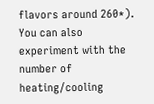flavors around 260*). You can also experiment with the number of heating/cooling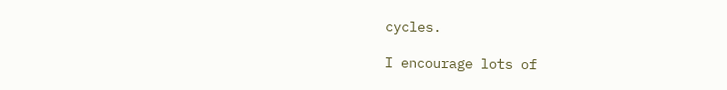cycles.

I encourage lots of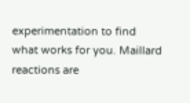experimentation to find what works for you. Maillard reactions are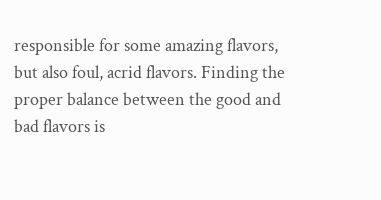responsible for some amazing flavors, but also foul, acrid flavors. Finding the proper balance between the good and bad flavors is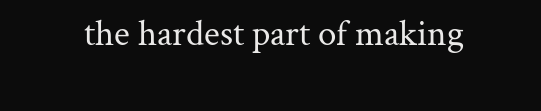the hardest part of making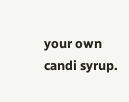your own candi syrup.